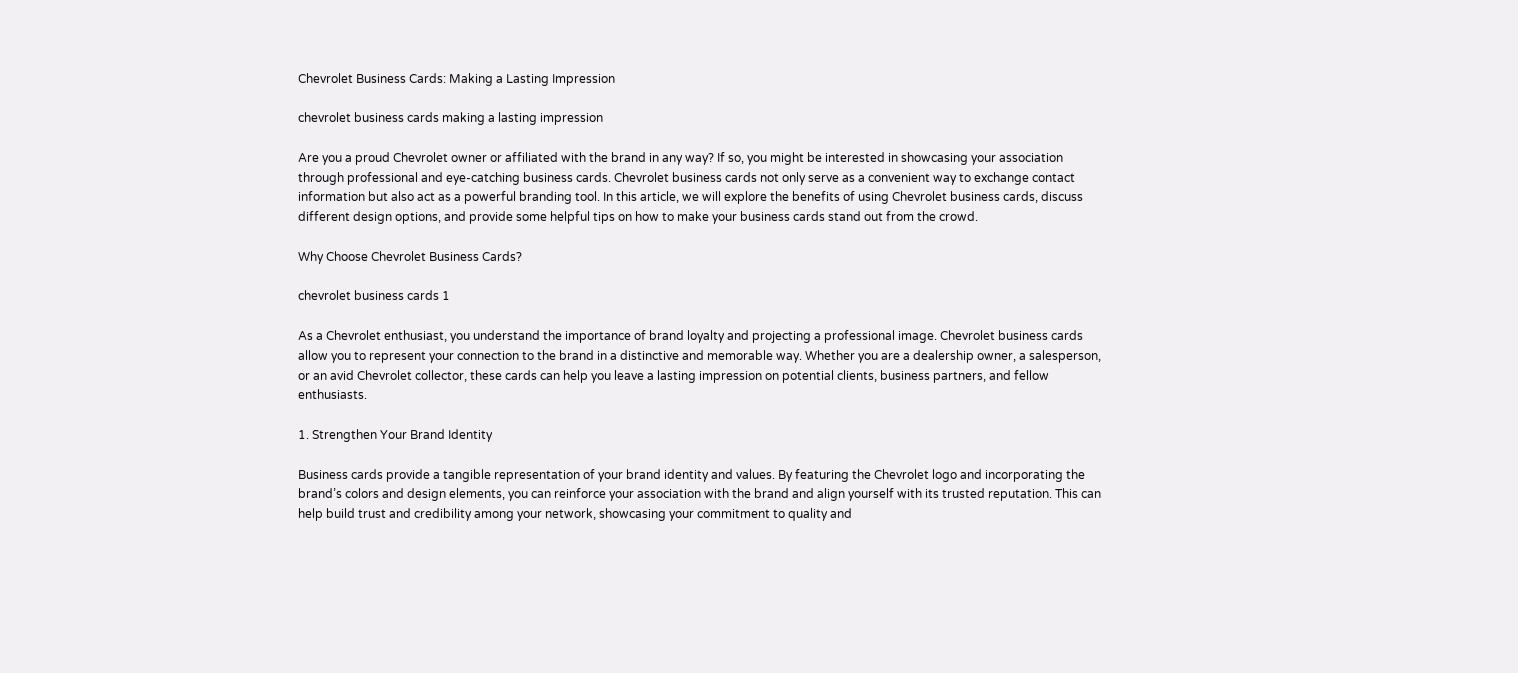Chevrolet Business Cards: Making a Lasting Impression

chevrolet business cards making a lasting impression

Are you a proud Chevrolet owner or affiliated with the brand in any way? If so, you might be interested in showcasing your association through professional and eye-catching business cards. Chevrolet business cards not only serve as a convenient way to exchange contact information but also act as a powerful branding tool. In this article, we will explore the benefits of using Chevrolet business cards, discuss different design options, and provide some helpful tips on how to make your business cards stand out from the crowd.

Why Choose Chevrolet Business Cards?

chevrolet business cards 1

As a Chevrolet enthusiast, you understand the importance of brand loyalty and projecting a professional image. Chevrolet business cards allow you to represent your connection to the brand in a distinctive and memorable way. Whether you are a dealership owner, a salesperson, or an avid Chevrolet collector, these cards can help you leave a lasting impression on potential clients, business partners, and fellow enthusiasts.

1. Strengthen Your Brand Identity

Business cards provide a tangible representation of your brand identity and values. By featuring the Chevrolet logo and incorporating the brand’s colors and design elements, you can reinforce your association with the brand and align yourself with its trusted reputation. This can help build trust and credibility among your network, showcasing your commitment to quality and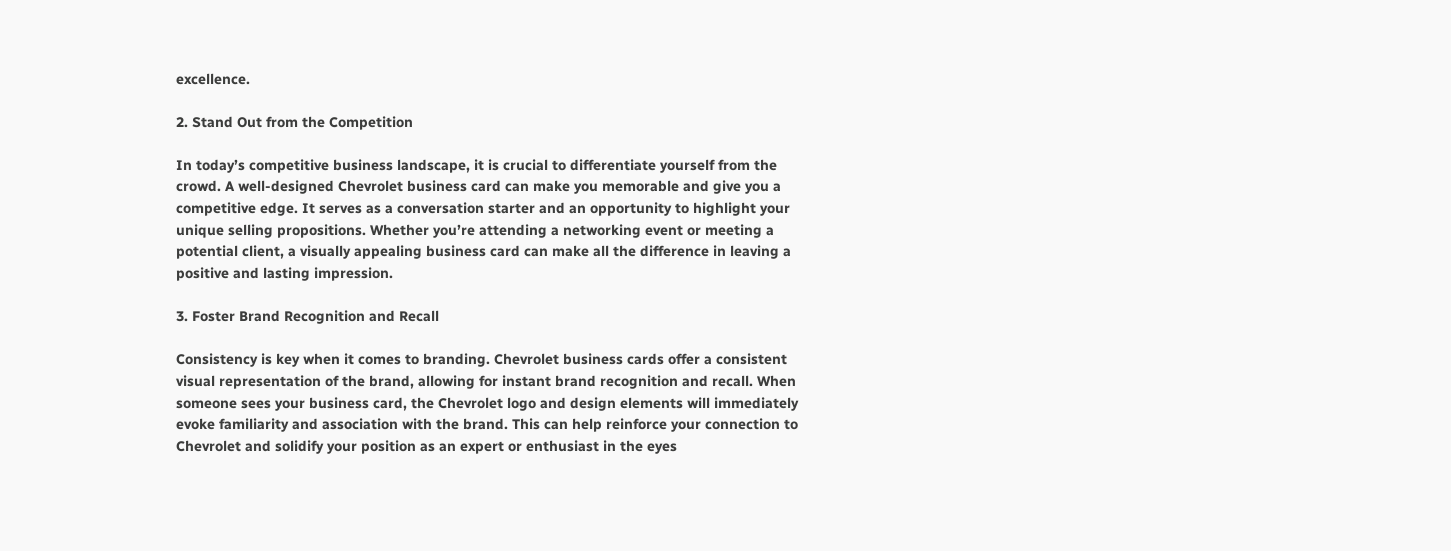excellence.

2. Stand Out from the Competition

In today’s competitive business landscape, it is crucial to differentiate yourself from the crowd. A well-designed Chevrolet business card can make you memorable and give you a competitive edge. It serves as a conversation starter and an opportunity to highlight your unique selling propositions. Whether you’re attending a networking event or meeting a potential client, a visually appealing business card can make all the difference in leaving a positive and lasting impression.

3. Foster Brand Recognition and Recall

Consistency is key when it comes to branding. Chevrolet business cards offer a consistent visual representation of the brand, allowing for instant brand recognition and recall. When someone sees your business card, the Chevrolet logo and design elements will immediately evoke familiarity and association with the brand. This can help reinforce your connection to Chevrolet and solidify your position as an expert or enthusiast in the eyes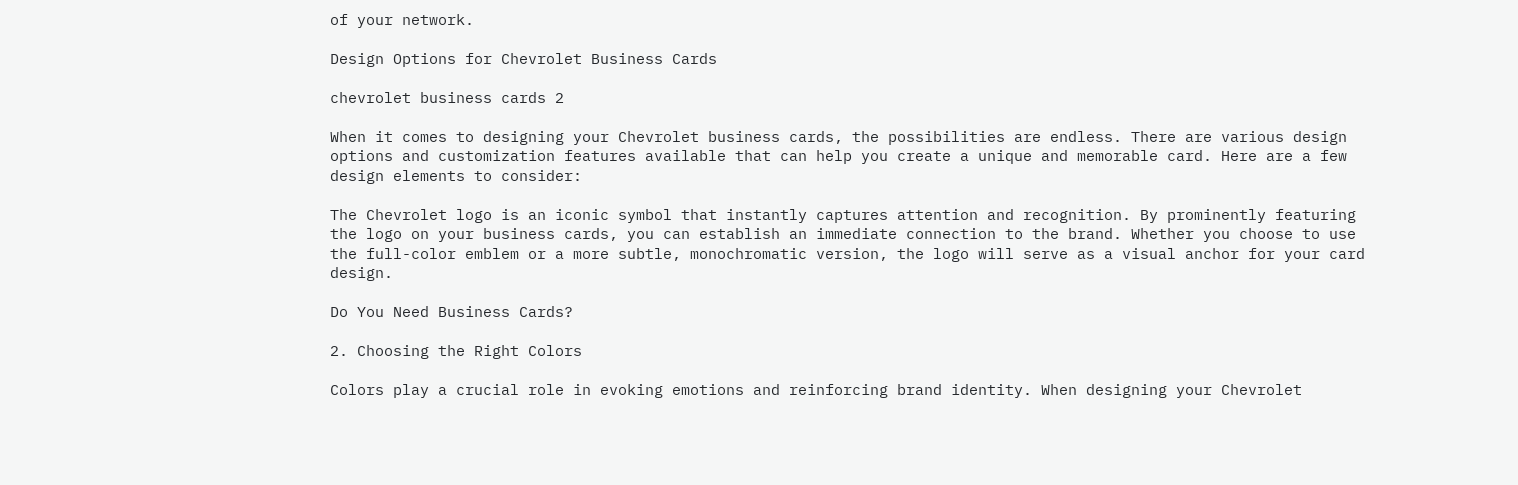of your network.

Design Options for Chevrolet Business Cards

chevrolet business cards 2

When it comes to designing your Chevrolet business cards, the possibilities are endless. There are various design options and customization features available that can help you create a unique and memorable card. Here are a few design elements to consider:

The Chevrolet logo is an iconic symbol that instantly captures attention and recognition. By prominently featuring the logo on your business cards, you can establish an immediate connection to the brand. Whether you choose to use the full-color emblem or a more subtle, monochromatic version, the logo will serve as a visual anchor for your card design.

Do You Need Business Cards?

2. Choosing the Right Colors

Colors play a crucial role in evoking emotions and reinforcing brand identity. When designing your Chevrolet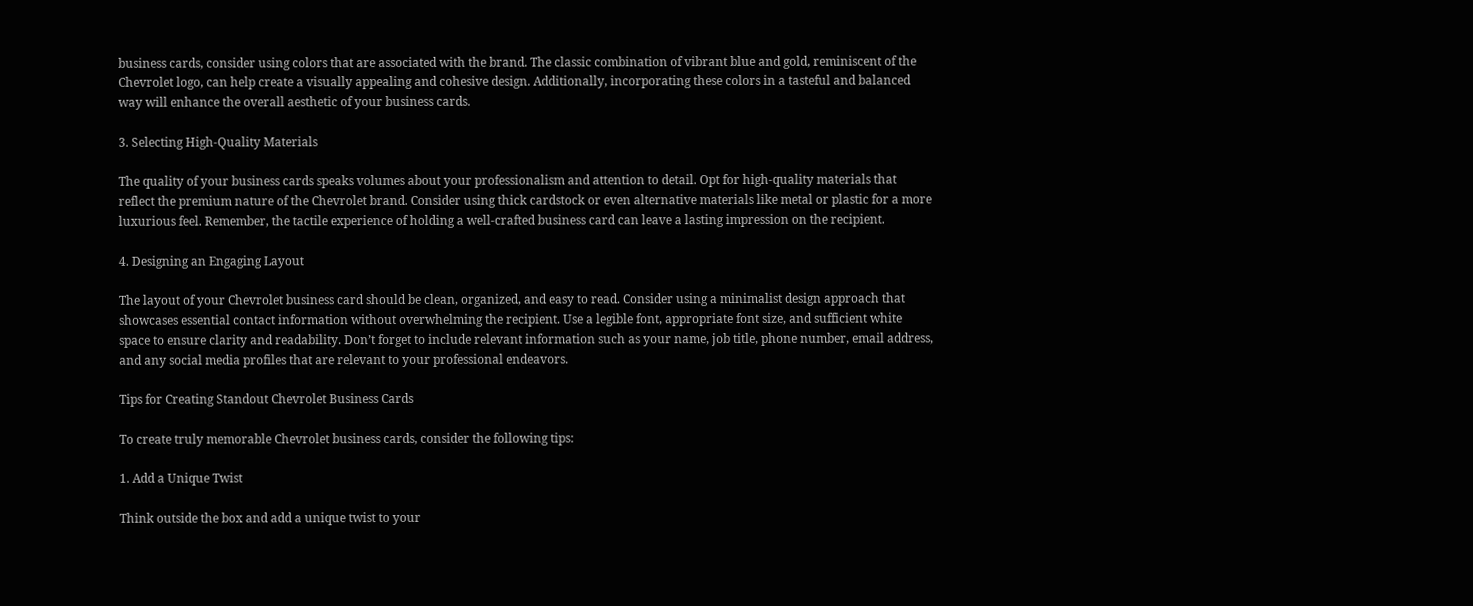business cards, consider using colors that are associated with the brand. The classic combination of vibrant blue and gold, reminiscent of the Chevrolet logo, can help create a visually appealing and cohesive design. Additionally, incorporating these colors in a tasteful and balanced way will enhance the overall aesthetic of your business cards.

3. Selecting High-Quality Materials

The quality of your business cards speaks volumes about your professionalism and attention to detail. Opt for high-quality materials that reflect the premium nature of the Chevrolet brand. Consider using thick cardstock or even alternative materials like metal or plastic for a more luxurious feel. Remember, the tactile experience of holding a well-crafted business card can leave a lasting impression on the recipient.

4. Designing an Engaging Layout

The layout of your Chevrolet business card should be clean, organized, and easy to read. Consider using a minimalist design approach that showcases essential contact information without overwhelming the recipient. Use a legible font, appropriate font size, and sufficient white space to ensure clarity and readability. Don’t forget to include relevant information such as your name, job title, phone number, email address, and any social media profiles that are relevant to your professional endeavors.

Tips for Creating Standout Chevrolet Business Cards

To create truly memorable Chevrolet business cards, consider the following tips:

1. Add a Unique Twist

Think outside the box and add a unique twist to your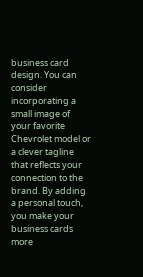business card design. You can consider incorporating a small image of your favorite Chevrolet model or a clever tagline that reflects your connection to the brand. By adding a personal touch, you make your business cards more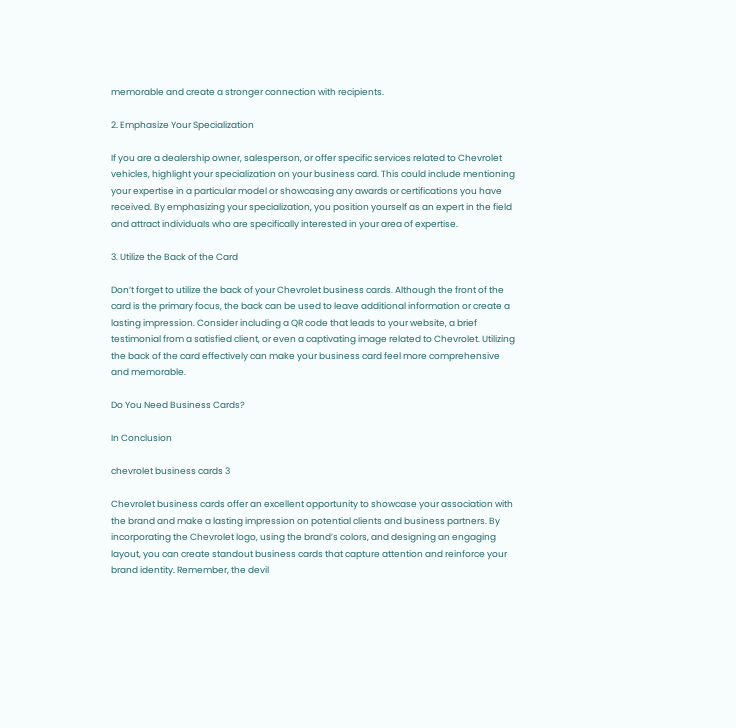memorable and create a stronger connection with recipients.

2. Emphasize Your Specialization

If you are a dealership owner, salesperson, or offer specific services related to Chevrolet vehicles, highlight your specialization on your business card. This could include mentioning your expertise in a particular model or showcasing any awards or certifications you have received. By emphasizing your specialization, you position yourself as an expert in the field and attract individuals who are specifically interested in your area of expertise.

3. Utilize the Back of the Card

Don’t forget to utilize the back of your Chevrolet business cards. Although the front of the card is the primary focus, the back can be used to leave additional information or create a lasting impression. Consider including a QR code that leads to your website, a brief testimonial from a satisfied client, or even a captivating image related to Chevrolet. Utilizing the back of the card effectively can make your business card feel more comprehensive and memorable.

Do You Need Business Cards?

In Conclusion

chevrolet business cards 3

Chevrolet business cards offer an excellent opportunity to showcase your association with the brand and make a lasting impression on potential clients and business partners. By incorporating the Chevrolet logo, using the brand’s colors, and designing an engaging layout, you can create standout business cards that capture attention and reinforce your brand identity. Remember, the devil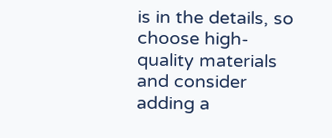is in the details, so choose high-quality materials and consider adding a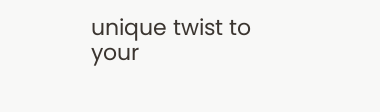unique twist to your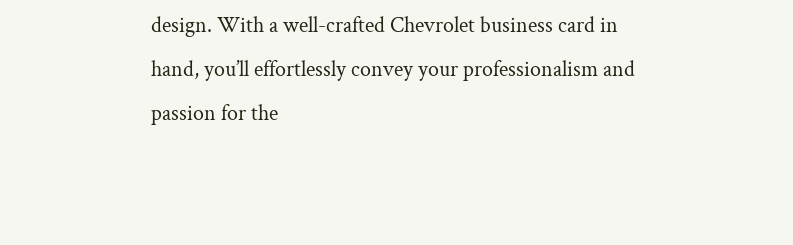design. With a well-crafted Chevrolet business card in hand, you’ll effortlessly convey your professionalism and passion for the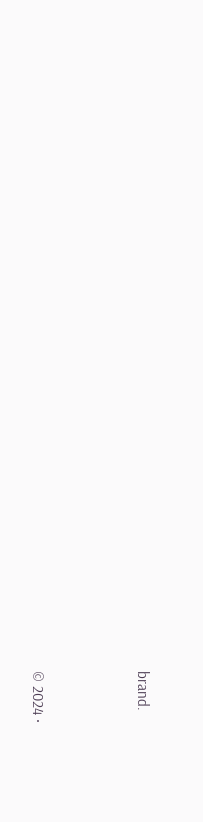brand.




© 2024 ·